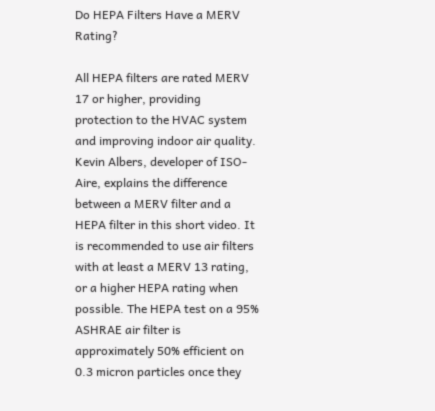Do HEPA Filters Have a MERV Rating?

All HEPA filters are rated MERV 17 or higher, providing protection to the HVAC system and improving indoor air quality. Kevin Albers, developer of ISO-Aire, explains the difference between a MERV filter and a HEPA filter in this short video. It is recommended to use air filters with at least a MERV 13 rating, or a higher HEPA rating when possible. The HEPA test on a 95% ASHRAE air filter is approximately 50% efficient on 0.3 micron particles once they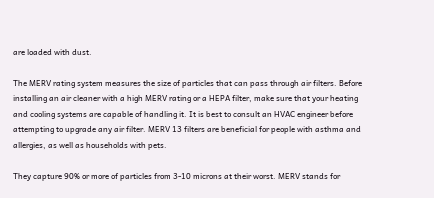are loaded with dust.

The MERV rating system measures the size of particles that can pass through air filters. Before installing an air cleaner with a high MERV rating or a HEPA filter, make sure that your heating and cooling systems are capable of handling it. It is best to consult an HVAC engineer before attempting to upgrade any air filter. MERV 13 filters are beneficial for people with asthma and allergies, as well as households with pets.

They capture 90% or more of particles from 3-10 microns at their worst. MERV stands for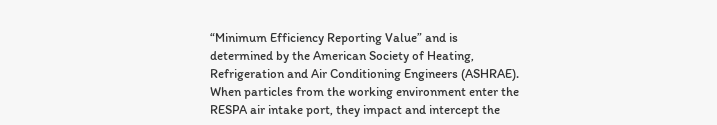“Minimum Efficiency Reporting Value” and is determined by the American Society of Heating, Refrigeration and Air Conditioning Engineers (ASHRAE). When particles from the working environment enter the RESPA air intake port, they impact and intercept the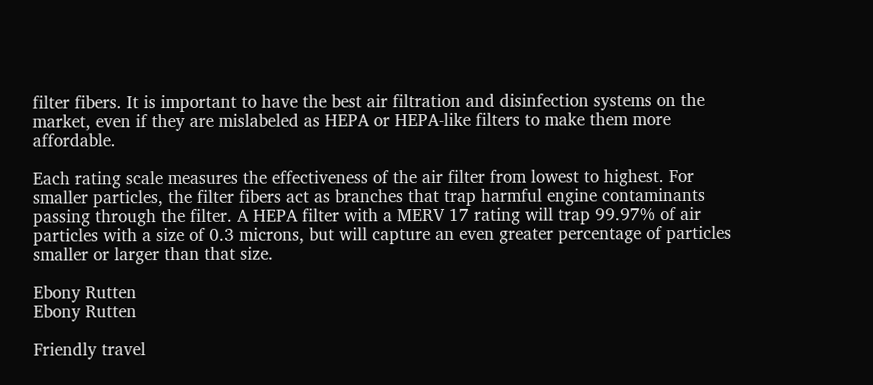filter fibers. It is important to have the best air filtration and disinfection systems on the market, even if they are mislabeled as HEPA or HEPA-like filters to make them more affordable.

Each rating scale measures the effectiveness of the air filter from lowest to highest. For smaller particles, the filter fibers act as branches that trap harmful engine contaminants passing through the filter. A HEPA filter with a MERV 17 rating will trap 99.97% of air particles with a size of 0.3 microns, but will capture an even greater percentage of particles smaller or larger than that size.

Ebony Rutten
Ebony Rutten

Friendly travel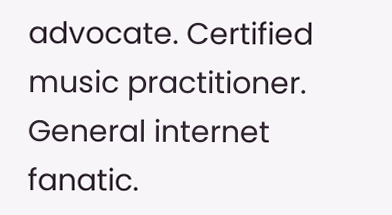advocate. Certified music practitioner. General internet fanatic.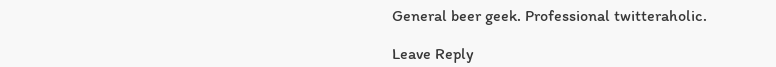General beer geek. Professional twitteraholic.

Leave Reply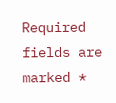Required fields are marked *